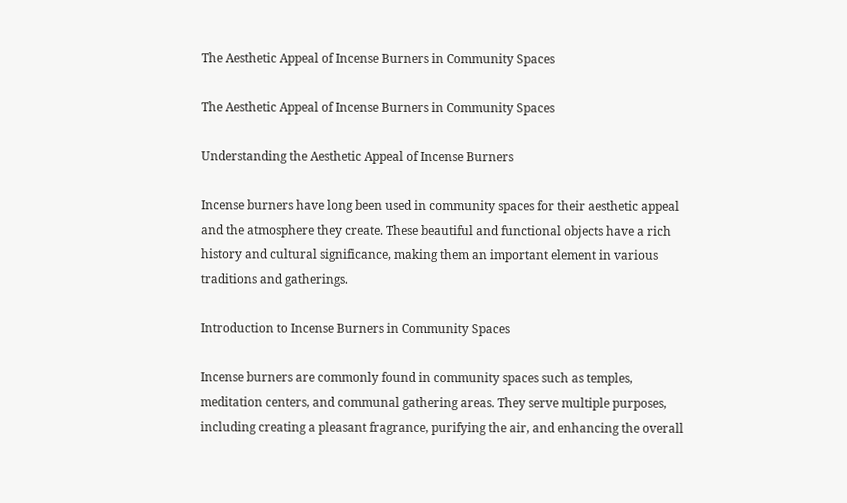The Aesthetic Appeal of Incense Burners in Community Spaces

The Aesthetic Appeal of Incense Burners in Community Spaces

Understanding the Aesthetic Appeal of Incense Burners

Incense burners have long been used in community spaces for their aesthetic appeal and the atmosphere they create. These beautiful and functional objects have a rich history and cultural significance, making them an important element in various traditions and gatherings.

Introduction to Incense Burners in Community Spaces

Incense burners are commonly found in community spaces such as temples, meditation centers, and communal gathering areas. They serve multiple purposes, including creating a pleasant fragrance, purifying the air, and enhancing the overall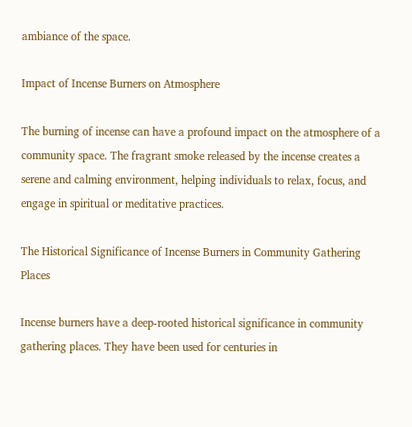ambiance of the space.

Impact of Incense Burners on Atmosphere

The burning of incense can have a profound impact on the atmosphere of a community space. The fragrant smoke released by the incense creates a serene and calming environment, helping individuals to relax, focus, and engage in spiritual or meditative practices.

The Historical Significance of Incense Burners in Community Gathering Places

Incense burners have a deep-rooted historical significance in community gathering places. They have been used for centuries in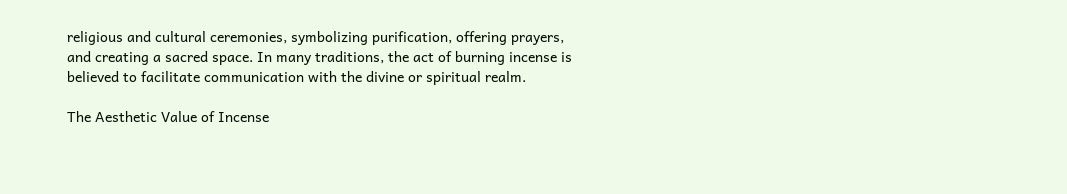religious and cultural ceremonies, symbolizing purification, offering prayers, and creating a sacred space. In many traditions, the act of burning incense is believed to facilitate communication with the divine or spiritual realm.

The Aesthetic Value of Incense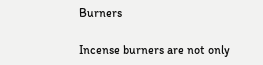Burners

Incense burners are not only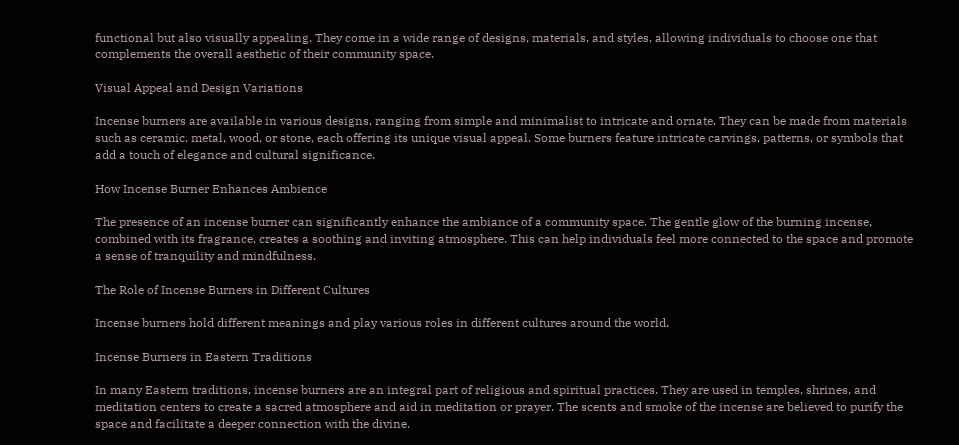functional but also visually appealing. They come in a wide range of designs, materials, and styles, allowing individuals to choose one that complements the overall aesthetic of their community space.

Visual Appeal and Design Variations

Incense burners are available in various designs, ranging from simple and minimalist to intricate and ornate. They can be made from materials such as ceramic, metal, wood, or stone, each offering its unique visual appeal. Some burners feature intricate carvings, patterns, or symbols that add a touch of elegance and cultural significance.

How Incense Burner Enhances Ambience

The presence of an incense burner can significantly enhance the ambiance of a community space. The gentle glow of the burning incense, combined with its fragrance, creates a soothing and inviting atmosphere. This can help individuals feel more connected to the space and promote a sense of tranquility and mindfulness.

The Role of Incense Burners in Different Cultures

Incense burners hold different meanings and play various roles in different cultures around the world.

Incense Burners in Eastern Traditions

In many Eastern traditions, incense burners are an integral part of religious and spiritual practices. They are used in temples, shrines, and meditation centers to create a sacred atmosphere and aid in meditation or prayer. The scents and smoke of the incense are believed to purify the space and facilitate a deeper connection with the divine.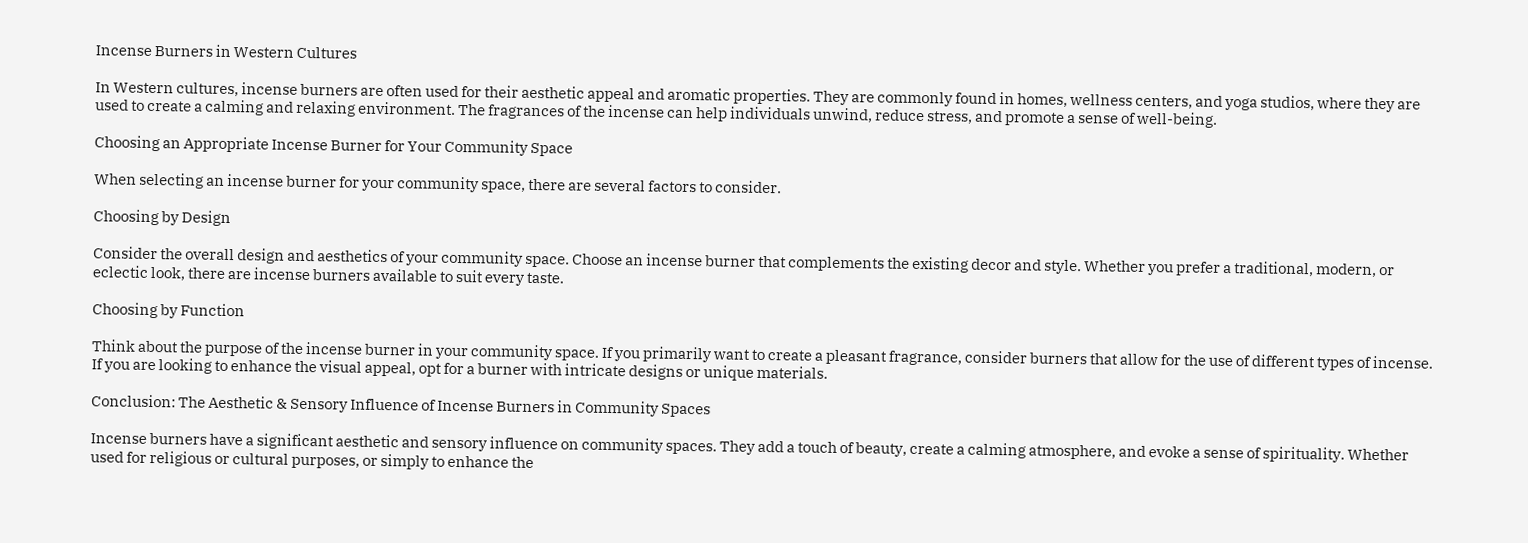Incense Burners in Western Cultures

In Western cultures, incense burners are often used for their aesthetic appeal and aromatic properties. They are commonly found in homes, wellness centers, and yoga studios, where they are used to create a calming and relaxing environment. The fragrances of the incense can help individuals unwind, reduce stress, and promote a sense of well-being.

Choosing an Appropriate Incense Burner for Your Community Space

When selecting an incense burner for your community space, there are several factors to consider.

Choosing by Design

Consider the overall design and aesthetics of your community space. Choose an incense burner that complements the existing decor and style. Whether you prefer a traditional, modern, or eclectic look, there are incense burners available to suit every taste.

Choosing by Function

Think about the purpose of the incense burner in your community space. If you primarily want to create a pleasant fragrance, consider burners that allow for the use of different types of incense. If you are looking to enhance the visual appeal, opt for a burner with intricate designs or unique materials.

Conclusion: The Aesthetic & Sensory Influence of Incense Burners in Community Spaces

Incense burners have a significant aesthetic and sensory influence on community spaces. They add a touch of beauty, create a calming atmosphere, and evoke a sense of spirituality. Whether used for religious or cultural purposes, or simply to enhance the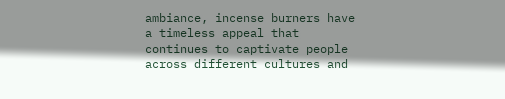ambiance, incense burners have a timeless appeal that continues to captivate people across different cultures and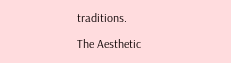traditions.

The Aesthetic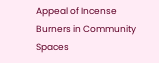Appeal of Incense Burners in Community Spaces